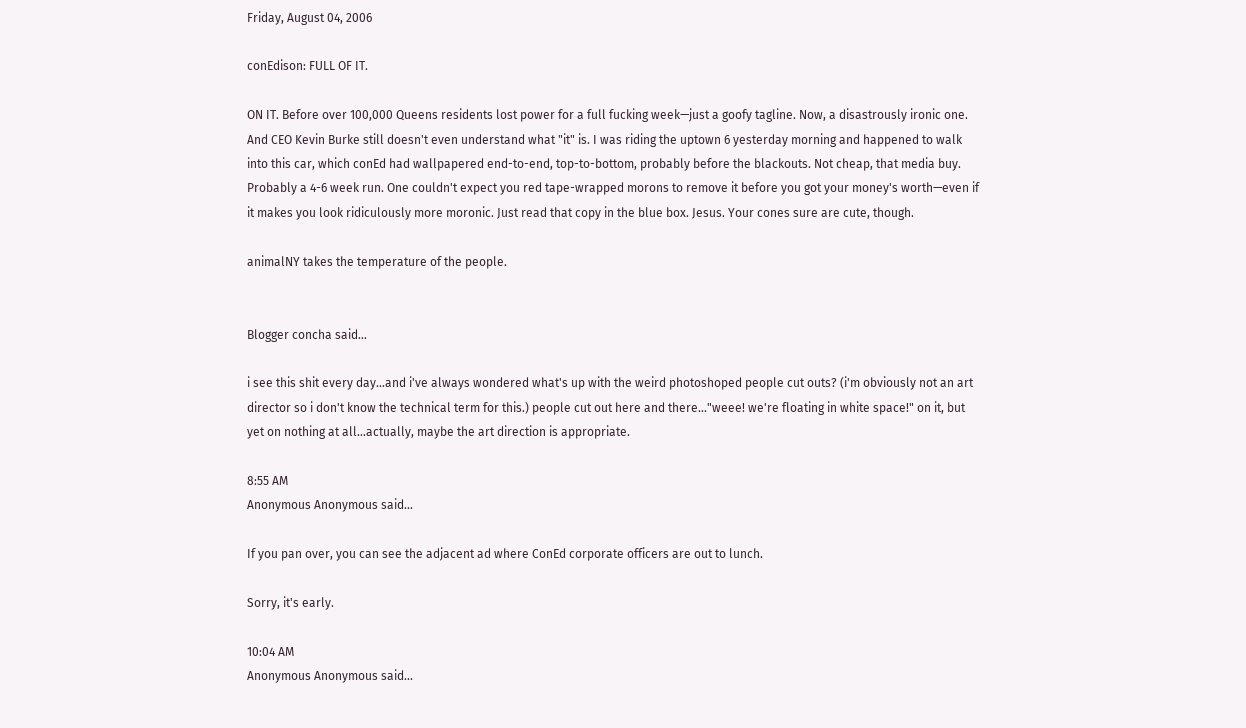Friday, August 04, 2006

conEdison: FULL OF IT.

ON IT. Before over 100,000 Queens residents lost power for a full fucking week—just a goofy tagline. Now, a disastrously ironic one. And CEO Kevin Burke still doesn't even understand what "it" is. I was riding the uptown 6 yesterday morning and happened to walk into this car, which conEd had wallpapered end-to-end, top-to-bottom, probably before the blackouts. Not cheap, that media buy. Probably a 4-6 week run. One couldn't expect you red tape-wrapped morons to remove it before you got your money's worth—even if it makes you look ridiculously more moronic. Just read that copy in the blue box. Jesus. Your cones sure are cute, though.

animalNY takes the temperature of the people.


Blogger concha said...

i see this shit every day...and i've always wondered what's up with the weird photoshoped people cut outs? (i'm obviously not an art director so i don't know the technical term for this.) people cut out here and there..."weee! we're floating in white space!" on it, but yet on nothing at all...actually, maybe the art direction is appropriate.

8:55 AM
Anonymous Anonymous said...

If you pan over, you can see the adjacent ad where ConEd corporate officers are out to lunch.

Sorry, it's early.

10:04 AM
Anonymous Anonymous said...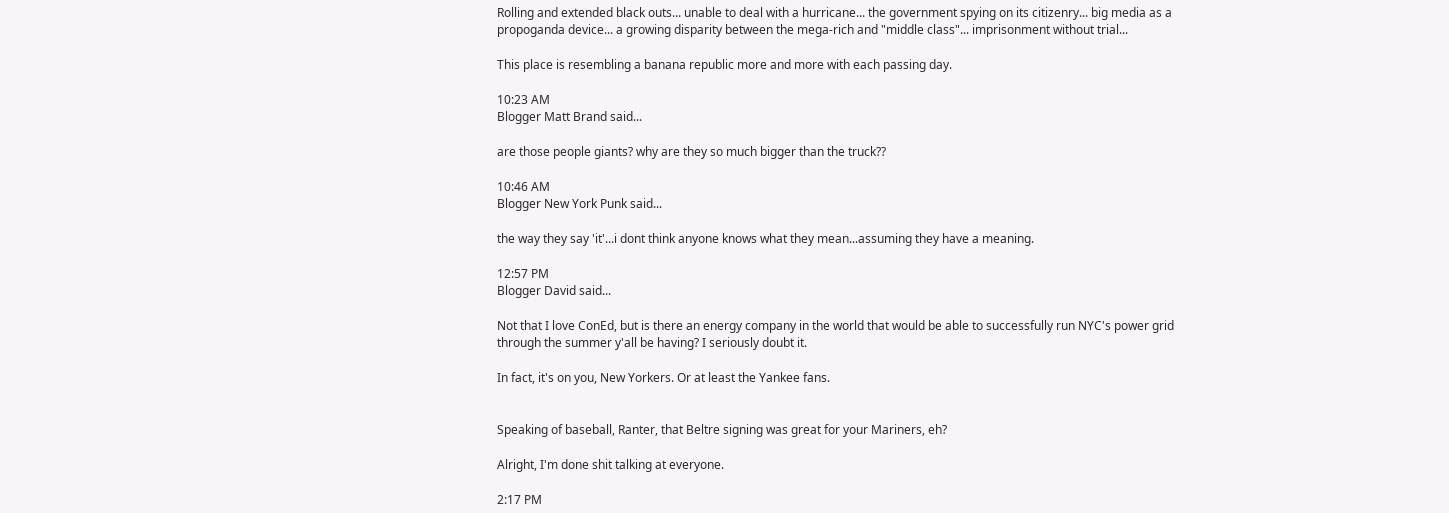Rolling and extended black outs... unable to deal with a hurricane... the government spying on its citizenry... big media as a propoganda device... a growing disparity between the mega-rich and "middle class"... imprisonment without trial...

This place is resembling a banana republic more and more with each passing day.

10:23 AM
Blogger Matt Brand said...

are those people giants? why are they so much bigger than the truck??

10:46 AM
Blogger New York Punk said...

the way they say 'it'...i dont think anyone knows what they mean...assuming they have a meaning.

12:57 PM
Blogger David said...

Not that I love ConEd, but is there an energy company in the world that would be able to successfully run NYC's power grid through the summer y'all be having? I seriously doubt it.

In fact, it's on you, New Yorkers. Or at least the Yankee fans.


Speaking of baseball, Ranter, that Beltre signing was great for your Mariners, eh?

Alright, I'm done shit talking at everyone.

2:17 PM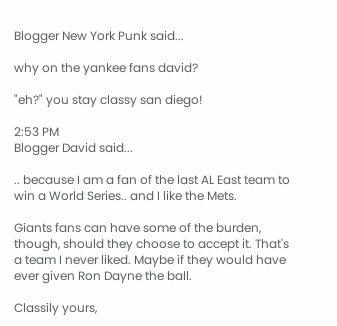Blogger New York Punk said...

why on the yankee fans david?

"eh?" you stay classy san diego!

2:53 PM
Blogger David said...

.. because I am a fan of the last AL East team to win a World Series.. and I like the Mets.

Giants fans can have some of the burden, though, should they choose to accept it. That's a team I never liked. Maybe if they would have ever given Ron Dayne the ball.

Classily yours,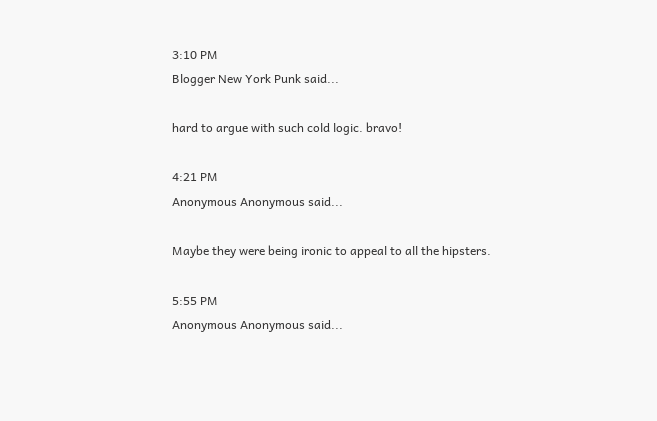3:10 PM
Blogger New York Punk said...

hard to argue with such cold logic. bravo!

4:21 PM
Anonymous Anonymous said...

Maybe they were being ironic to appeal to all the hipsters.

5:55 PM
Anonymous Anonymous said...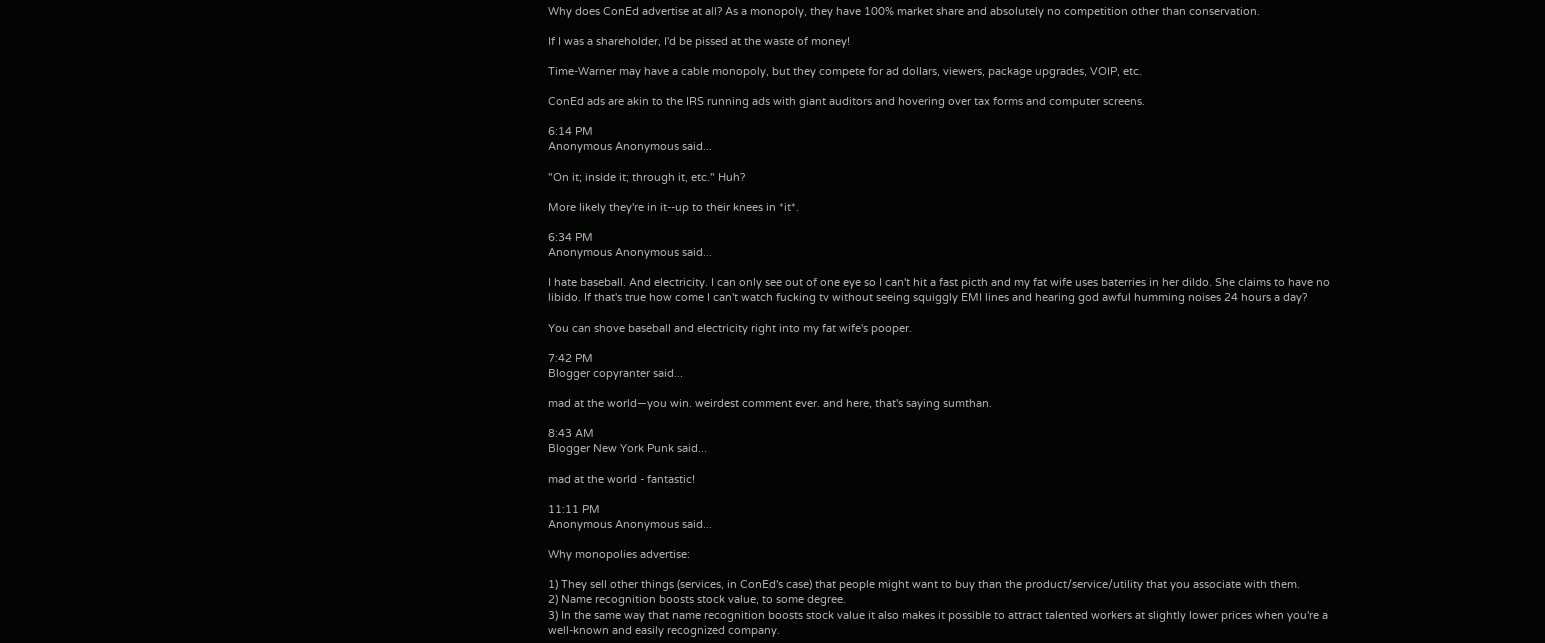Why does ConEd advertise at all? As a monopoly, they have 100% market share and absolutely no competition other than conservation.

If I was a shareholder, I'd be pissed at the waste of money!

Time-Warner may have a cable monopoly, but they compete for ad dollars, viewers, package upgrades, VOIP, etc.

ConEd ads are akin to the IRS running ads with giant auditors and hovering over tax forms and computer screens.

6:14 PM
Anonymous Anonymous said...

"On it; inside it; through it, etc." Huh?

More likely they're in it--up to their knees in *it*.

6:34 PM
Anonymous Anonymous said...

I hate baseball. And electricity. I can only see out of one eye so I can't hit a fast picth and my fat wife uses baterries in her dildo. She claims to have no libido. If that's true how come I can't watch fucking tv without seeing squiggly EMI lines and hearing god awful humming noises 24 hours a day?

You can shove baseball and electricity right into my fat wife's pooper.

7:42 PM
Blogger copyranter said...

mad at the world—you win. weirdest comment ever. and here, that's saying sumthan.

8:43 AM
Blogger New York Punk said...

mad at the world - fantastic!

11:11 PM
Anonymous Anonymous said...

Why monopolies advertise:

1) They sell other things (services, in ConEd's case) that people might want to buy than the product/service/utility that you associate with them.
2) Name recognition boosts stock value, to some degree.
3) In the same way that name recognition boosts stock value it also makes it possible to attract talented workers at slightly lower prices when you're a well-known and easily recognized company.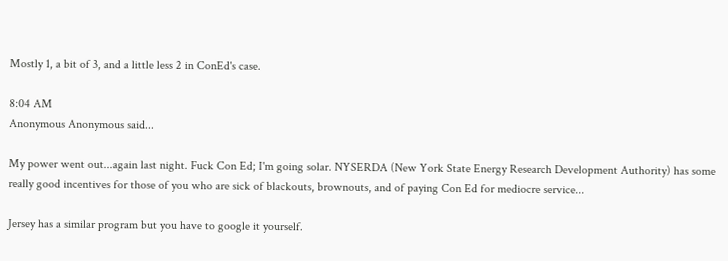Mostly 1, a bit of 3, and a little less 2 in ConEd's case.

8:04 AM
Anonymous Anonymous said...

My power went out...again last night. Fuck Con Ed; I'm going solar. NYSERDA (New York State Energy Research Development Authority) has some really good incentives for those of you who are sick of blackouts, brownouts, and of paying Con Ed for mediocre service...

Jersey has a similar program but you have to google it yourself.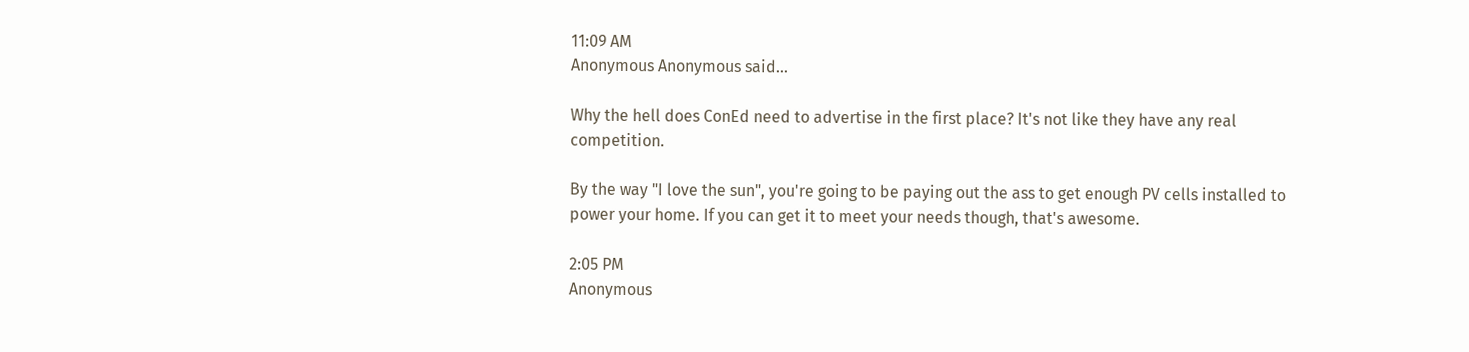11:09 AM
Anonymous Anonymous said...

Why the hell does ConEd need to advertise in the first place? It's not like they have any real competition.

By the way "I love the sun", you're going to be paying out the ass to get enough PV cells installed to power your home. If you can get it to meet your needs though, that's awesome.

2:05 PM
Anonymous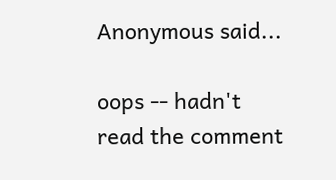Anonymous said...

oops -- hadn't read the comment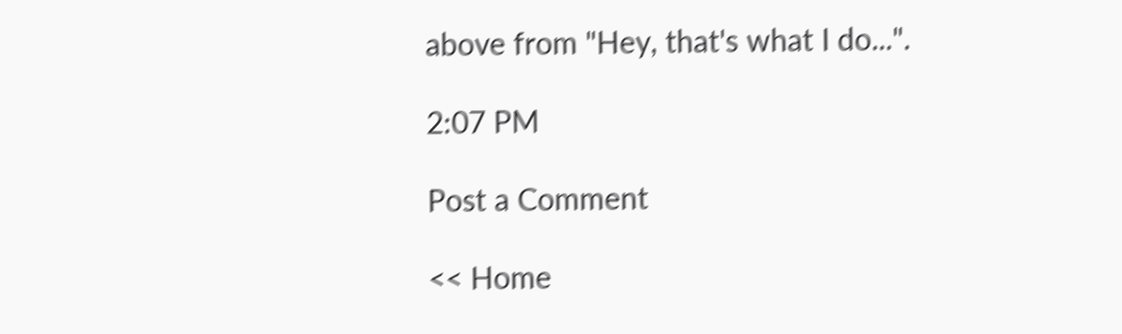above from "Hey, that's what I do...".

2:07 PM

Post a Comment

<< Home